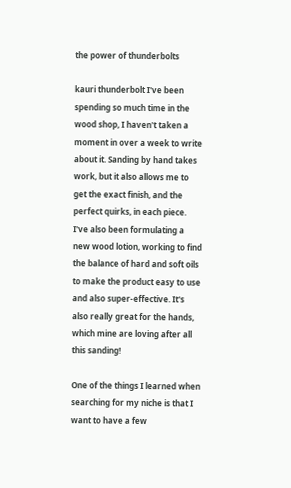the power of thunderbolts

kauri thunderbolt I've been spending so much time in the wood shop, I haven't taken a moment in over a week to write about it. Sanding by hand takes work, but it also allows me to get the exact finish, and the perfect quirks, in each piece. I've also been formulating a new wood lotion, working to find the balance of hard and soft oils to make the product easy to use and also super-effective. It's also really great for the hands, which mine are loving after all this sanding!

One of the things I learned when searching for my niche is that I want to have a few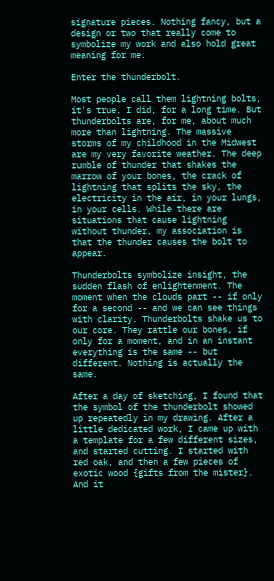signature pieces. Nothing fancy, but a design or two that really come to symbolize my work and also hold great meaning for me.

Enter the thunderbolt.

Most people call them lightning bolts, it's true. I did, for a long time. But thunderbolts are, for me, about much more than lightning. The massive storms of my childhood in the Midwest are my very favorite weather. The deep rumble of thunder that shakes the marrow of your bones, the crack of lightning that splits the sky, the electricity in the air, in your lungs, in your cells. While there are situations that cause lightning without thunder, my association is that the thunder causes the bolt to appear.

Thunderbolts symbolize insight, the sudden flash of enlightenment. The moment when the clouds part -- if only for a second -- and we can see things with clarity. Thunderbolts shake us to our core. They rattle our bones, if only for a moment, and in an instant everything is the same -- but different. Nothing is actually the same.

After a day of sketching, I found that the symbol of the thunderbolt showed up repeatedly in my drawing. After a little dedicated work, I came up with a template for a few different sizes, and started cutting. I started with red oak, and then a few pieces of exotic wood {gifts from the mister}. And it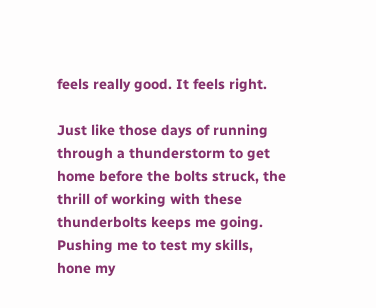feels really good. It feels right.

Just like those days of running through a thunderstorm to get home before the bolts struck, the thrill of working with these thunderbolts keeps me going. Pushing me to test my skills, hone my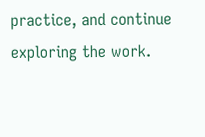practice, and continue exploring the work.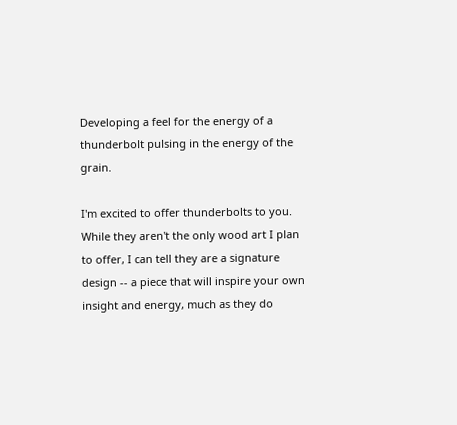Developing a feel for the energy of a thunderbolt pulsing in the energy of the grain.

I'm excited to offer thunderbolts to you. While they aren't the only wood art I plan to offer, I can tell they are a signature design -- a piece that will inspire your own insight and energy, much as they do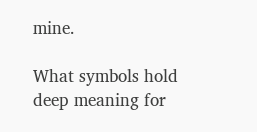mine.

What symbols hold deep meaning for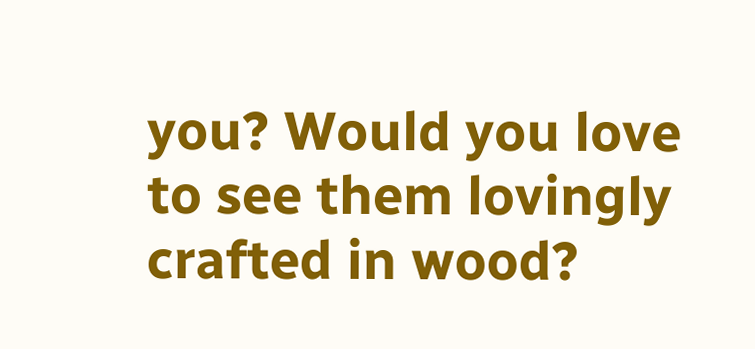you? Would you love to see them lovingly crafted in wood?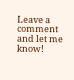Leave a comment and let me know!